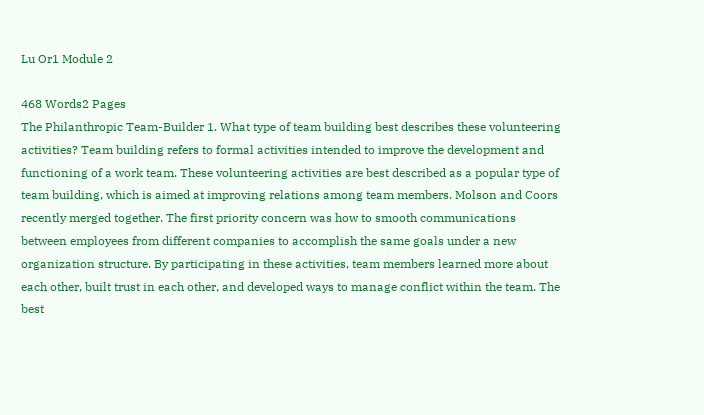Lu Or1 Module 2

468 Words2 Pages
The Philanthropic Team-Builder 1. What type of team building best describes these volunteering activities? Team building refers to formal activities intended to improve the development and functioning of a work team. These volunteering activities are best described as a popular type of team building, which is aimed at improving relations among team members. Molson and Coors recently merged together. The first priority concern was how to smooth communications between employees from different companies to accomplish the same goals under a new organization structure. By participating in these activities, team members learned more about each other, built trust in each other, and developed ways to manage conflict within the team. The best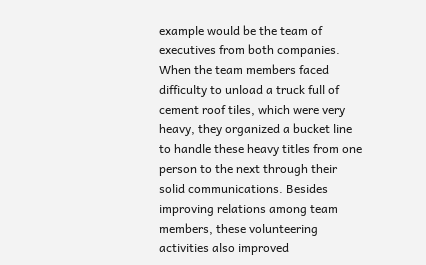example would be the team of executives from both companies. When the team members faced difficulty to unload a truck full of cement roof tiles, which were very heavy, they organized a bucket line to handle these heavy titles from one person to the next through their solid communications. Besides improving relations among team members, these volunteering activities also improved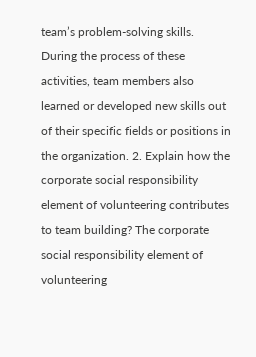team’s problem-solving skills. During the process of these activities, team members also learned or developed new skills out of their specific fields or positions in the organization. 2. Explain how the corporate social responsibility element of volunteering contributes to team building? The corporate social responsibility element of volunteering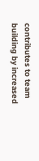contributes to team building by increased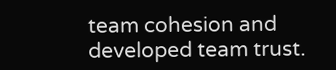team cohesion and developed team trust.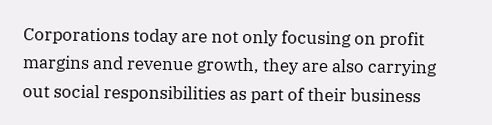Corporations today are not only focusing on profit margins and revenue growth, they are also carrying out social responsibilities as part of their business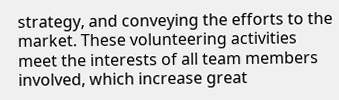strategy, and conveying the efforts to the market. These volunteering activities meet the interests of all team members involved, which increase great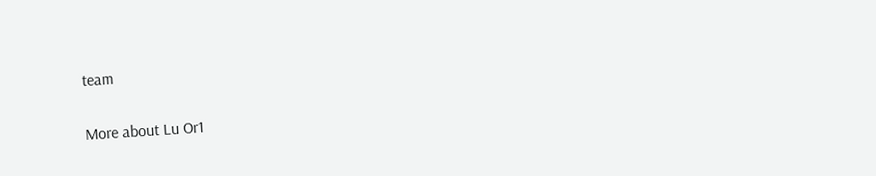team

More about Lu Or1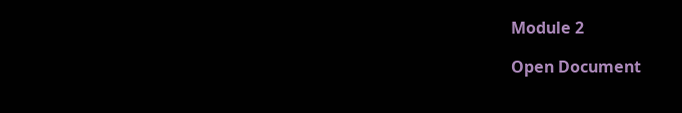Module 2

Open Document